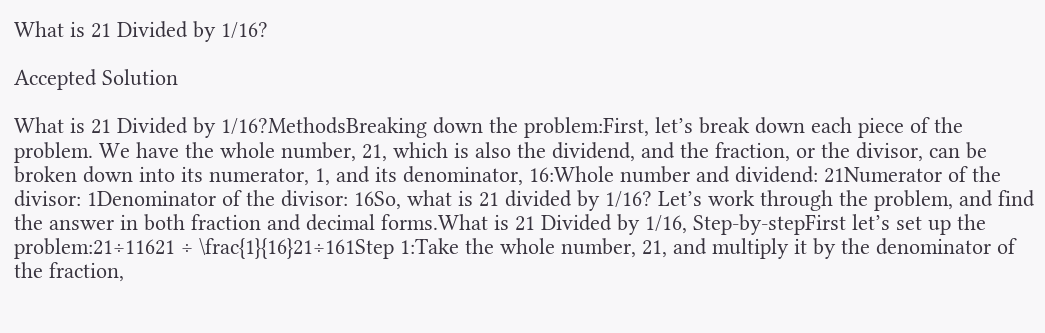What is 21 Divided by 1/16?

Accepted Solution

What is 21 Divided by 1/16?MethodsBreaking down the problem:First, let’s break down each piece of the problem. We have the whole number, 21, which is also the dividend, and the fraction, or the divisor, can be broken down into its numerator, 1, and its denominator, 16:Whole number and dividend: 21Numerator of the divisor: 1Denominator of the divisor: 16So, what is 21 divided by 1/16? Let’s work through the problem, and find the answer in both fraction and decimal forms.What is 21 Divided by 1/16, Step-by-stepFirst let’s set up the problem:21÷11621 ÷ \frac{1}{16}21÷161Step 1:Take the whole number, 21, and multiply it by the denominator of the fraction,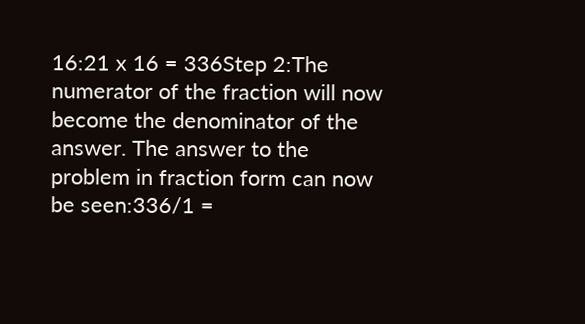16:21 x 16 = 336Step 2:The numerator of the fraction will now become the denominator of the answer. The answer to the problem in fraction form can now be seen:336/1 =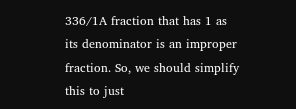336/1A fraction that has 1 as its denominator is an improper fraction. So, we should simplify this to just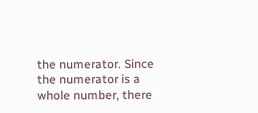the numerator. Since the numerator is a whole number, there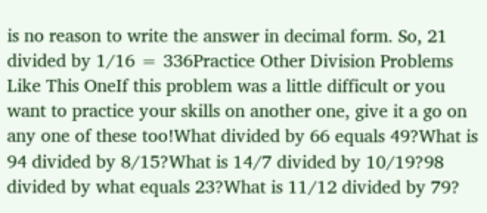is no reason to write the answer in decimal form. So, 21 divided by 1/16 = 336Practice Other Division Problems Like This OneIf this problem was a little difficult or you want to practice your skills on another one, give it a go on any one of these too!What divided by 66 equals 49?What is 94 divided by 8/15?What is 14/7 divided by 10/19?98 divided by what equals 23?What is 11/12 divided by 79?